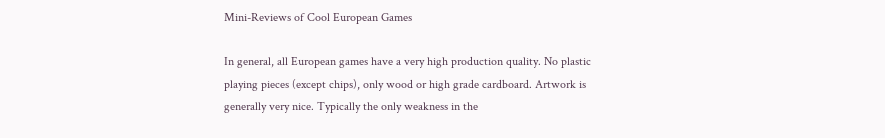Mini-Reviews of Cool European Games

In general, all European games have a very high production quality. No plastic playing pieces (except chips), only wood or high grade cardboard. Artwork is generally very nice. Typically the only weakness in the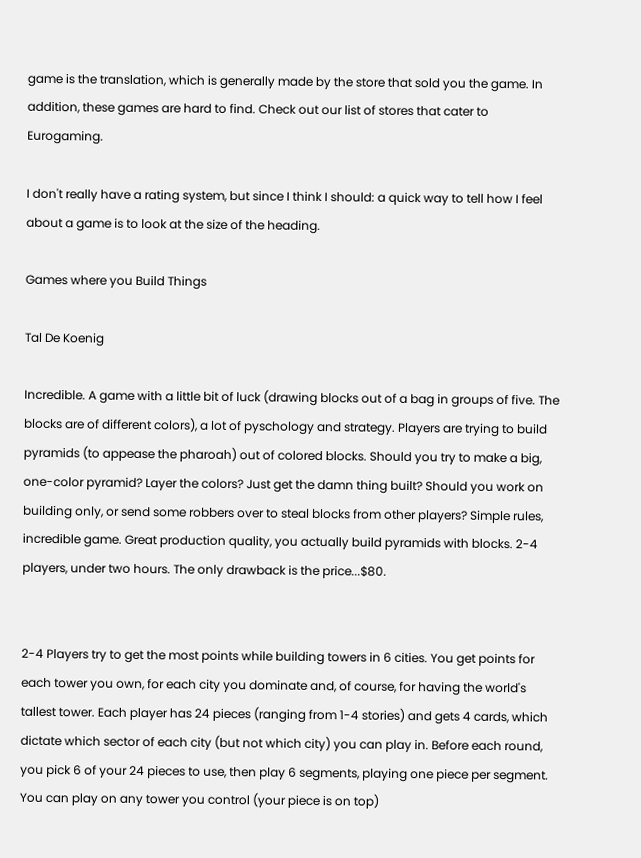game is the translation, which is generally made by the store that sold you the game. In addition, these games are hard to find. Check out our list of stores that cater to Eurogaming.

I don't really have a rating system, but since I think I should: a quick way to tell how I feel about a game is to look at the size of the heading.

Games where you Build Things

Tal De Koenig

Incredible. A game with a little bit of luck (drawing blocks out of a bag in groups of five. The blocks are of different colors), a lot of pyschology and strategy. Players are trying to build pyramids (to appease the pharoah) out of colored blocks. Should you try to make a big, one-color pyramid? Layer the colors? Just get the damn thing built? Should you work on building only, or send some robbers over to steal blocks from other players? Simple rules, incredible game. Great production quality, you actually build pyramids with blocks. 2-4 players, under two hours. The only drawback is the price...$80.


2-4 Players try to get the most points while building towers in 6 cities. You get points for each tower you own, for each city you dominate and, of course, for having the world's tallest tower. Each player has 24 pieces (ranging from 1-4 stories) and gets 4 cards, which dictate which sector of each city (but not which city) you can play in. Before each round, you pick 6 of your 24 pieces to use, then play 6 segments, playing one piece per segment. You can play on any tower you control (your piece is on top)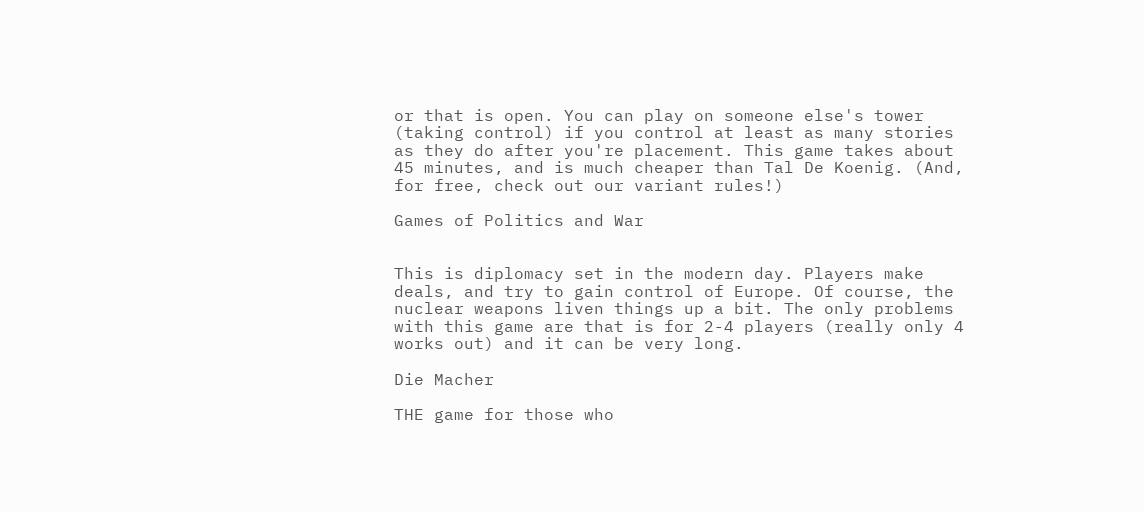or that is open. You can play on someone else's tower (taking control) if you control at least as many stories as they do after you're placement. This game takes about 45 minutes, and is much cheaper than Tal De Koenig. (And, for free, check out our variant rules!)

Games of Politics and War


This is diplomacy set in the modern day. Players make deals, and try to gain control of Europe. Of course, the nuclear weapons liven things up a bit. The only problems with this game are that is for 2-4 players (really only 4 works out) and it can be very long.

Die Macher

THE game for those who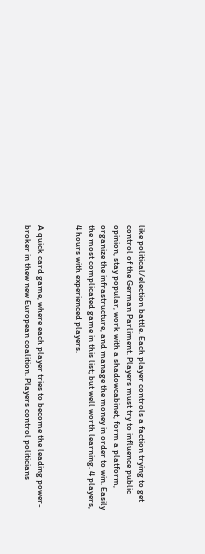like political/election battle. Each player controls a faction trying to get control of the German Parliment. Players must try to influence public opinion, stay popular, work with a shadowcabinet, form a platform, organize the infrastructure, and manage the money in order to win. Easily the most complicated game in this list; but well worth learning. 4 players, 4 hours with experienced players.


A quick card game, where each player tries to become the leading power-broker in thew new European coalition. Players control politicians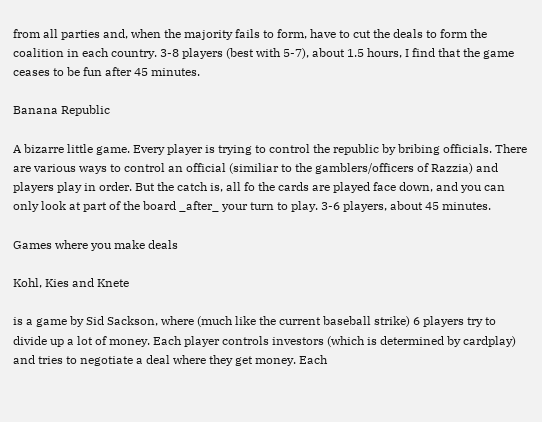from all parties and, when the majority fails to form, have to cut the deals to form the coalition in each country. 3-8 players (best with 5-7), about 1.5 hours, I find that the game ceases to be fun after 45 minutes.

Banana Republic

A bizarre little game. Every player is trying to control the republic by bribing officials. There are various ways to control an official (similiar to the gamblers/officers of Razzia) and players play in order. But the catch is, all fo the cards are played face down, and you can only look at part of the board _after_ your turn to play. 3-6 players, about 45 minutes.

Games where you make deals

Kohl, Kies and Knete

is a game by Sid Sackson, where (much like the current baseball strike) 6 players try to divide up a lot of money. Each player controls investors (which is determined by cardplay) and tries to negotiate a deal where they get money. Each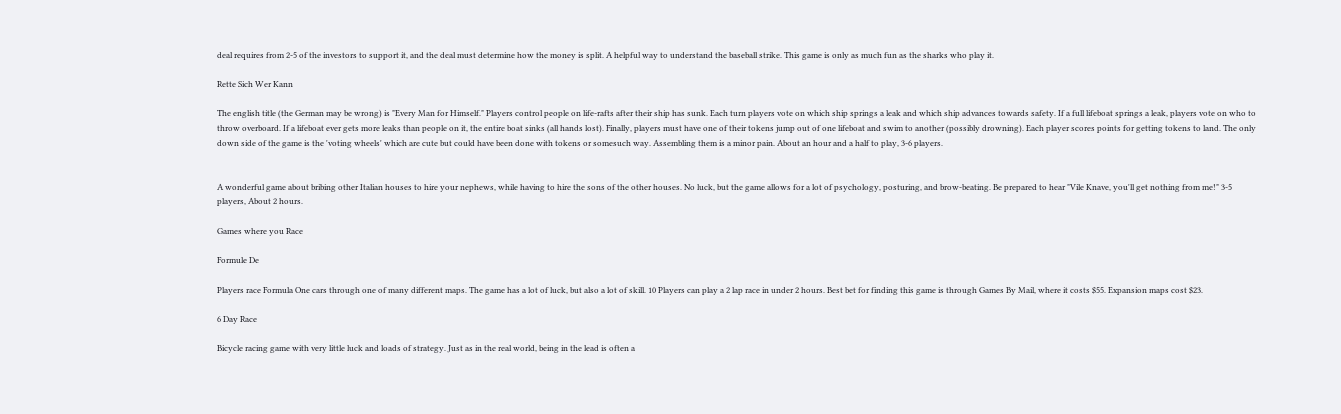deal requires from 2-5 of the investors to support it, and the deal must determine how the money is split. A helpful way to understand the baseball strike. This game is only as much fun as the sharks who play it.

Rette Sich Wer Kann

The english title (the German may be wrong) is "Every Man for Himself." Players control people on life-rafts after their ship has sunk. Each turn players vote on which ship springs a leak and which ship advances towards safety. If a full lifeboat springs a leak, players vote on who to throw overboard. If a lifeboat ever gets more leaks than people on it, the entire boat sinks (all hands lost). Finally, players must have one of their tokens jump out of one lifeboat and swim to another (possibly drowning). Each player scores points for getting tokens to land. The only down side of the game is the 'voting wheels' which are cute but could have been done with tokens or somesuch way. Assembling them is a minor pain. About an hour and a half to play, 3-6 players.


A wonderful game about bribing other Italian houses to hire your nephews, while having to hire the sons of the other houses. No luck, but the game allows for a lot of psychology, posturing, and brow-beating. Be prepared to hear "Vile Knave, you'll get nothing from me!" 3-5 players, About 2 hours.

Games where you Race

Formule De

Players race Formula One cars through one of many different maps. The game has a lot of luck, but also a lot of skill. 10 Players can play a 2 lap race in under 2 hours. Best bet for finding this game is through Games By Mail, where it costs $55. Expansion maps cost $23.

6 Day Race

Bicycle racing game with very little luck and loads of strategy. Just as in the real world, being in the lead is often a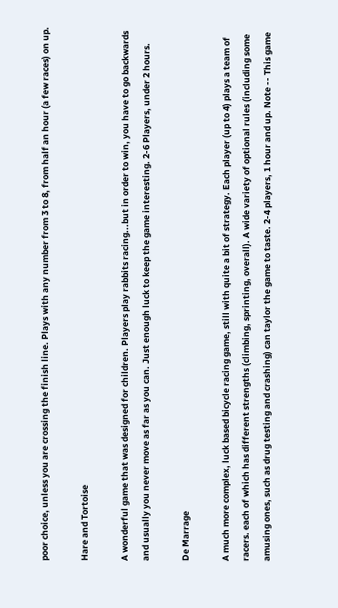poor choice, unless you are crossing the finish line. Plays with any number from 3 to 8, from half an hour (a few races) on up.

Hare and Tortoise

A wonderful game that was designed for children. Players play rabbits racing...but in order to win, you have to go backwards and usually you never move as far as you can. Just enough luck to keep the game interesting. 2-6 Players, under 2 hours.

De Marrage

A much more complex, luck based bicycle racing game, still with quite a bit of strategy. Each player (up to 4) plays a team of racers. each of which has different strengths (climbing, sprinting, overall). A wide variety of optional rules (including some amusing ones, such as drug testing and crashing) can taylor the game to taste. 2-4 players, 1 hour and up. Note -- This game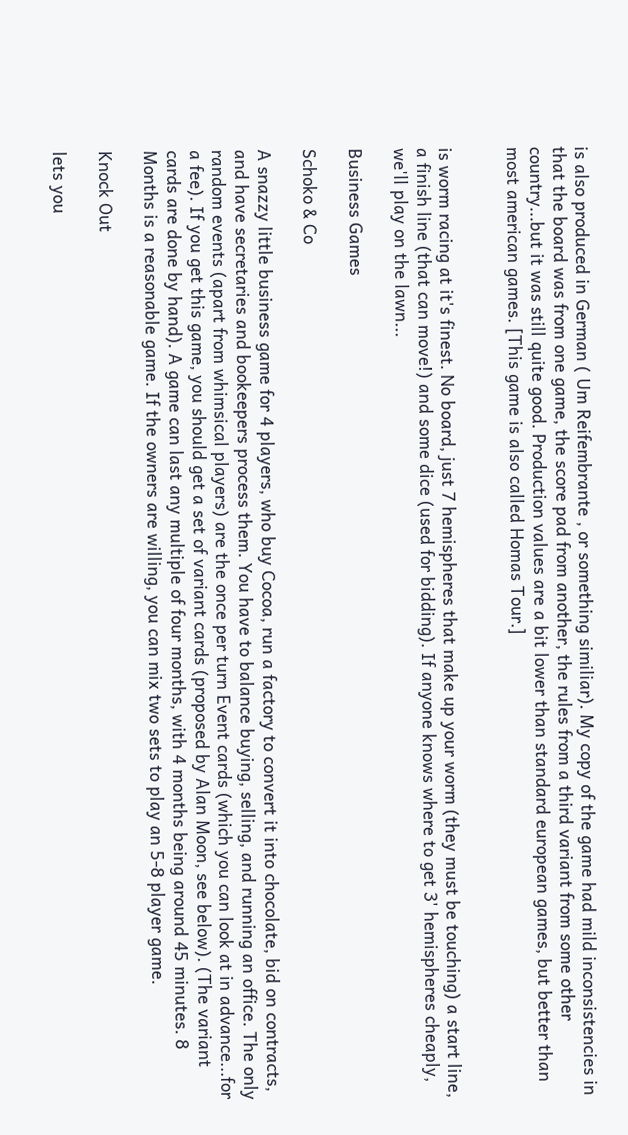is also produced in German ( Um Reifembrante , or something similiar). My copy of the game had mild inconsistencies in that the board was from one game, the score pad from another, the rules from a third variant from some other country...but it was still quite good. Production values are a bit lower than standard european games, but better than most american games. [This game is also called Homas Tour.]


is worm racing at it's finest. No board, just 7 hemispheres that make up your worm (they must be touching) a start line, a finish line (that can move!) and some dice (used for bidding). If anyone knows where to get 3' hemispheres cheaply, we'll play on the lawn...

Business Games

Schoko & Co

A snazzy little business game for 4 players, who buy Cocoa, run a factory to convert it into chocolate, bid on contracts, and have secretaries and bookeepers process them. You have to balance buying, selling, and running an office. The only random events (apart from whimsical players) are the once per turn Event cards (which you can look at in advance...for a fee). If you get this game, you should get a set of variant cards (proposed by Alan Moon, see below). (The variant cards are done by hand). A game can last any multiple of four months, with 4 months being around 45 minutes. 8 Months is a reasonable game. If the owners are willing, you can mix two sets to play an 5-8 player game.

Knock Out

lets you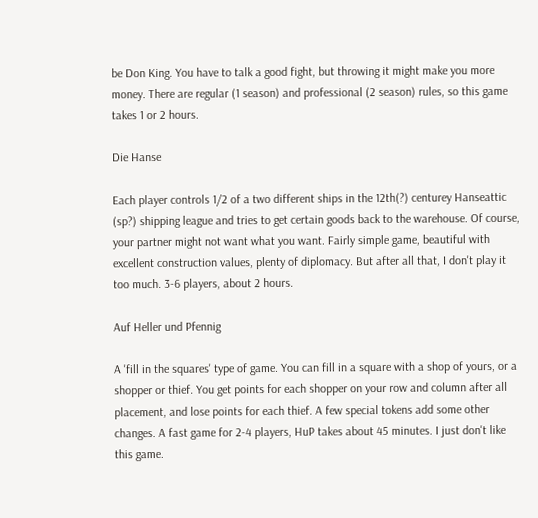be Don King. You have to talk a good fight, but throwing it might make you more money. There are regular (1 season) and professional (2 season) rules, so this game takes 1 or 2 hours.

Die Hanse

Each player controls 1/2 of a two different ships in the 12th(?) centurey Hanseattic (sp?) shipping league and tries to get certain goods back to the warehouse. Of course, your partner might not want what you want. Fairly simple game, beautiful with excellent construction values, plenty of diplomacy. But after all that, I don't play it too much. 3-6 players, about 2 hours.

Auf Heller und Pfennig

A 'fill in the squares' type of game. You can fill in a square with a shop of yours, or a shopper or thief. You get points for each shopper on your row and column after all placement, and lose points for each thief. A few special tokens add some other changes. A fast game for 2-4 players, HuP takes about 45 minutes. I just don't like this game.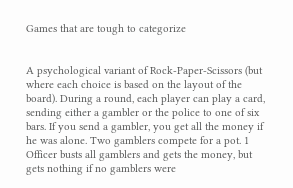Games that are tough to categorize


A psychological variant of Rock-Paper-Scissors (but where each choice is based on the layout of the board). During a round, each player can play a card, sending either a gambler or the police to one of six bars. If you send a gambler, you get all the money if he was alone. Two gamblers compete for a pot. 1 Officer busts all gamblers and gets the money, but gets nothing if no gamblers were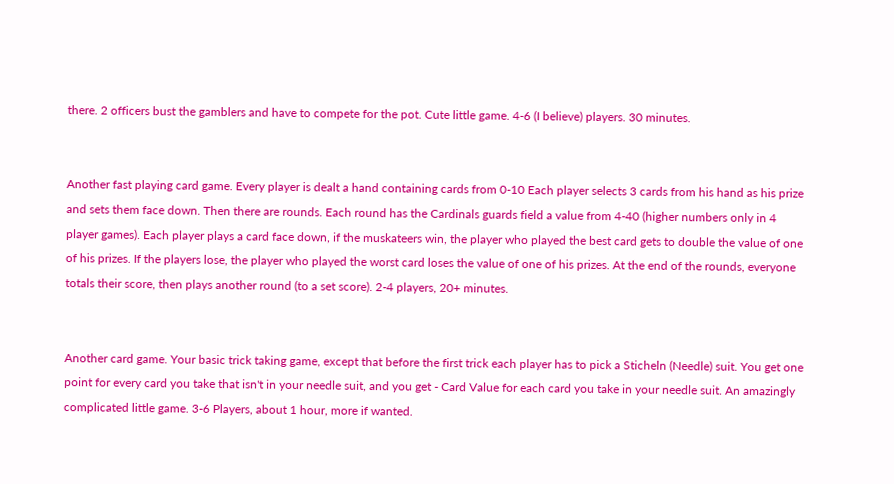there. 2 officers bust the gamblers and have to compete for the pot. Cute little game. 4-6 (I believe) players. 30 minutes.


Another fast playing card game. Every player is dealt a hand containing cards from 0-10 Each player selects 3 cards from his hand as his prize and sets them face down. Then there are rounds. Each round has the Cardinals guards field a value from 4-40 (higher numbers only in 4 player games). Each player plays a card face down, if the muskateers win, the player who played the best card gets to double the value of one of his prizes. If the players lose, the player who played the worst card loses the value of one of his prizes. At the end of the rounds, everyone totals their score, then plays another round (to a set score). 2-4 players, 20+ minutes.


Another card game. Your basic trick taking game, except that before the first trick each player has to pick a Sticheln (Needle) suit. You get one point for every card you take that isn't in your needle suit, and you get - Card Value for each card you take in your needle suit. An amazingly complicated little game. 3-6 Players, about 1 hour, more if wanted.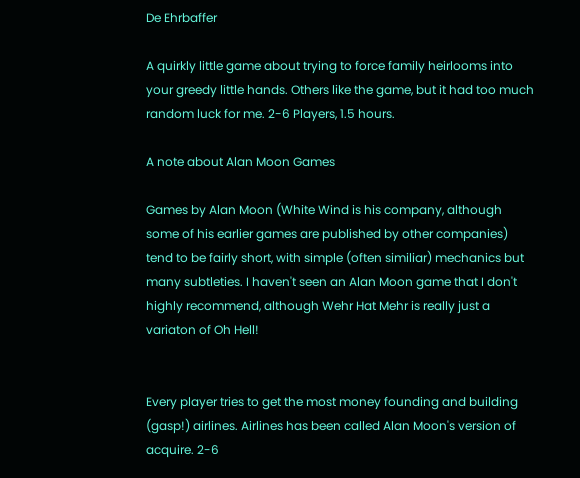De Ehrbaffer

A quirkly little game about trying to force family heirlooms into your greedy little hands. Others like the game, but it had too much random luck for me. 2-6 Players, 1.5 hours.

A note about Alan Moon Games

Games by Alan Moon (White Wind is his company, although some of his earlier games are published by other companies) tend to be fairly short, with simple (often similiar) mechanics but many subtleties. I haven't seen an Alan Moon game that I don't highly recommend, although Wehr Hat Mehr is really just a variaton of Oh Hell!


Every player tries to get the most money founding and building (gasp!) airlines. Airlines has been called Alan Moon's version of acquire. 2-6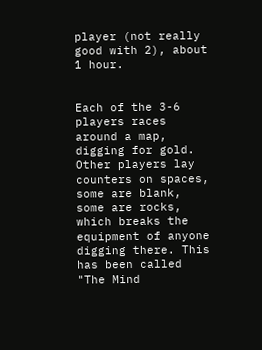player (not really good with 2), about 1 hour.


Each of the 3-6 players races around a map, digging for gold. Other players lay counters on spaces, some are blank, some are rocks, which breaks the equipment of anyone digging there. This has been called "The Mind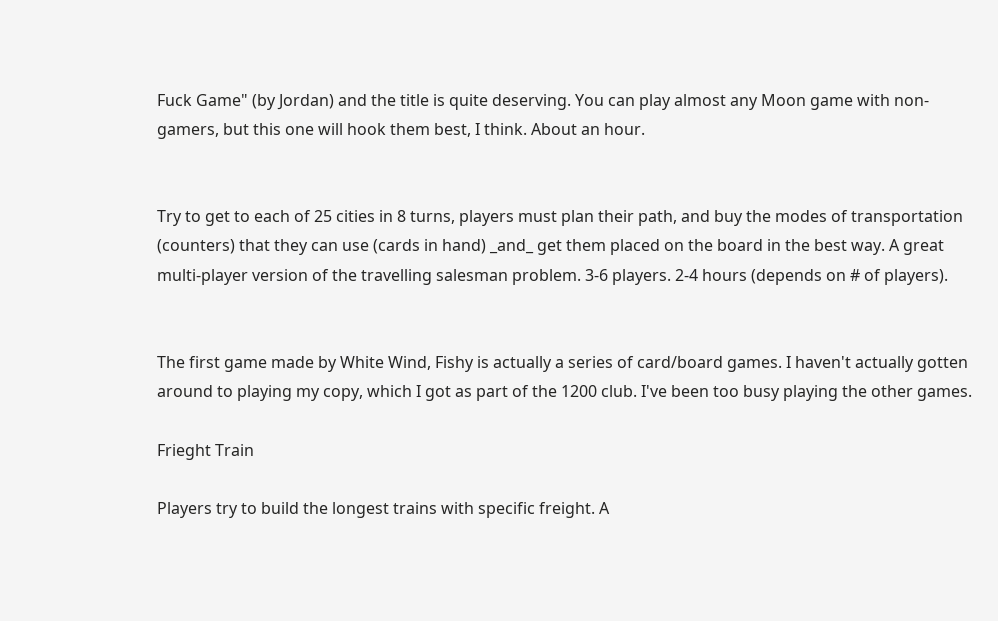Fuck Game" (by Jordan) and the title is quite deserving. You can play almost any Moon game with non-gamers, but this one will hook them best, I think. About an hour.


Try to get to each of 25 cities in 8 turns, players must plan their path, and buy the modes of transportation (counters) that they can use (cards in hand) _and_ get them placed on the board in the best way. A great multi-player version of the travelling salesman problem. 3-6 players. 2-4 hours (depends on # of players).


The first game made by White Wind, Fishy is actually a series of card/board games. I haven't actually gotten around to playing my copy, which I got as part of the 1200 club. I've been too busy playing the other games.

Frieght Train

Players try to build the longest trains with specific freight. A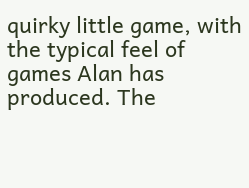quirky little game, with the typical feel of games Alan has produced. The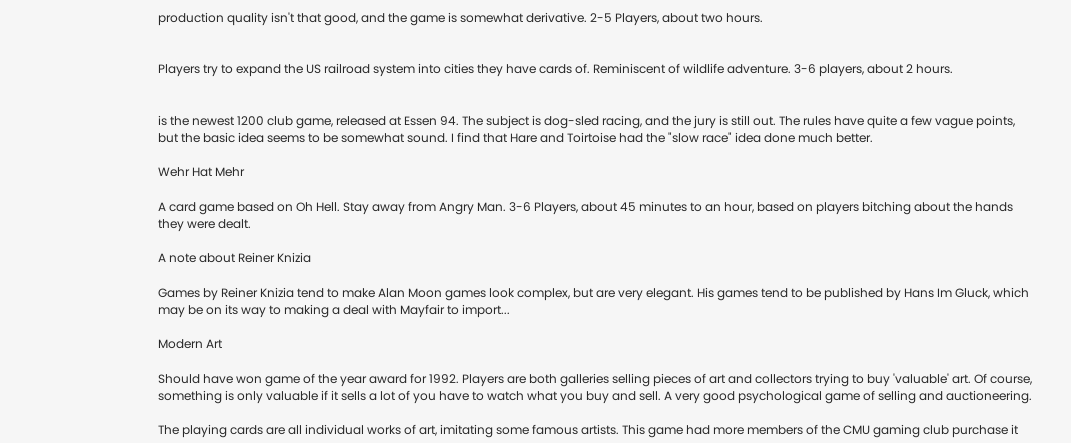production quality isn't that good, and the game is somewhat derivative. 2-5 Players, about two hours.


Players try to expand the US railroad system into cities they have cards of. Reminiscent of wildlife adventure. 3-6 players, about 2 hours.


is the newest 1200 club game, released at Essen 94. The subject is dog-sled racing, and the jury is still out. The rules have quite a few vague points, but the basic idea seems to be somewhat sound. I find that Hare and Toirtoise had the "slow race" idea done much better.

Wehr Hat Mehr

A card game based on Oh Hell. Stay away from Angry Man. 3-6 Players, about 45 minutes to an hour, based on players bitching about the hands they were dealt.

A note about Reiner Knizia

Games by Reiner Knizia tend to make Alan Moon games look complex, but are very elegant. His games tend to be published by Hans Im Gluck, which may be on its way to making a deal with Mayfair to import...

Modern Art

Should have won game of the year award for 1992. Players are both galleries selling pieces of art and collectors trying to buy 'valuable' art. Of course, something is only valuable if it sells a lot of you have to watch what you buy and sell. A very good psychological game of selling and auctioneering.

The playing cards are all individual works of art, imitating some famous artists. This game had more members of the CMU gaming club purchase it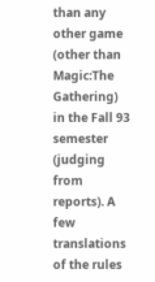than any other game (other than Magic:The Gathering) in the Fall 93 semester (judging from reports). A few translations of the rules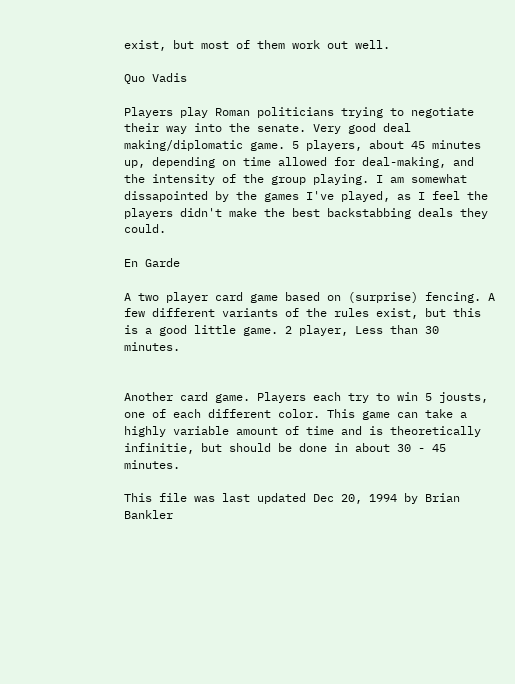exist, but most of them work out well.

Quo Vadis

Players play Roman politicians trying to negotiate their way into the senate. Very good deal making/diplomatic game. 5 players, about 45 minutes up, depending on time allowed for deal-making, and the intensity of the group playing. I am somewhat dissapointed by the games I've played, as I feel the players didn't make the best backstabbing deals they could.

En Garde

A two player card game based on (surprise) fencing. A few different variants of the rules exist, but this is a good little game. 2 player, Less than 30 minutes.


Another card game. Players each try to win 5 jousts, one of each different color. This game can take a highly variable amount of time and is theoretically infinitie, but should be done in about 30 - 45 minutes.

This file was last updated Dec 20, 1994 by Brian Bankler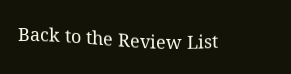Back to the Review List